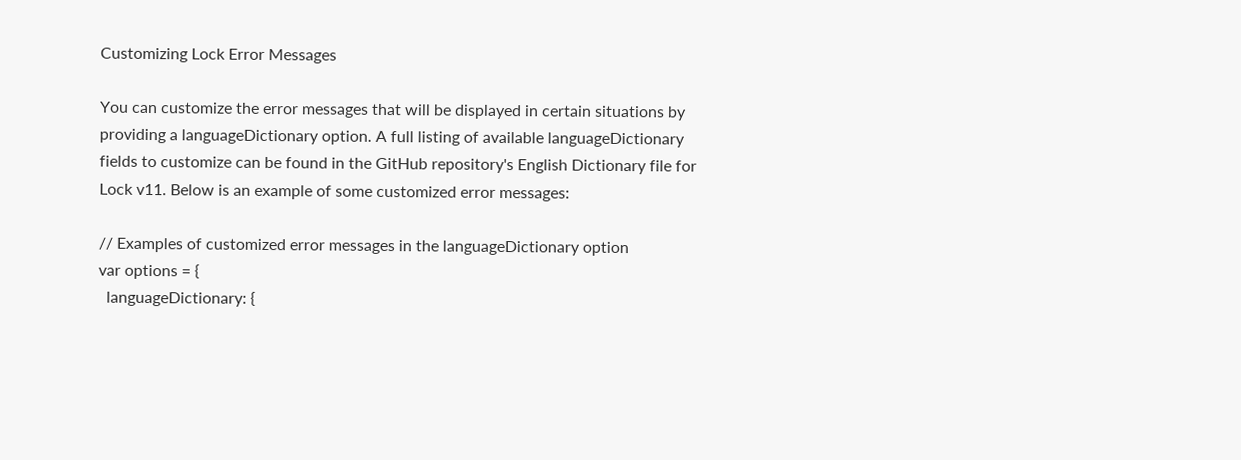Customizing Lock Error Messages

You can customize the error messages that will be displayed in certain situations by providing a languageDictionary option. A full listing of available languageDictionary fields to customize can be found in the GitHub repository's English Dictionary file for Lock v11. Below is an example of some customized error messages:

// Examples of customized error messages in the languageDictionary option
var options = {
  languageDictionary: {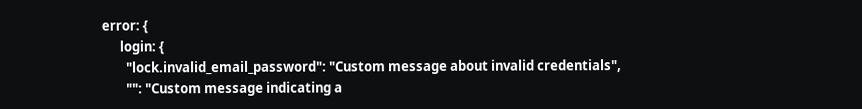error: {
      login: {
        "lock.invalid_email_password": "Custom message about invalid credentials",
        "": "Custom message indicating a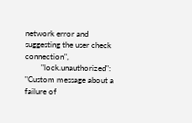network error and suggesting the user check connection",
        "lock.unauthorized": "Custom message about a failure of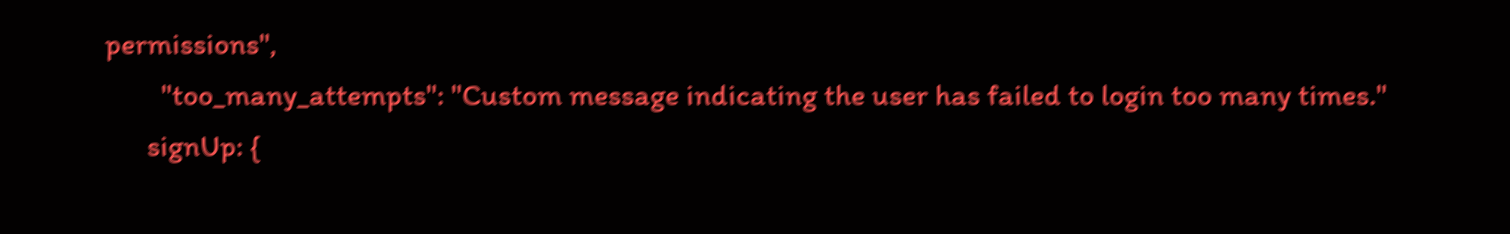permissions",
        "too_many_attempts": "Custom message indicating the user has failed to login too many times."
      signUp: {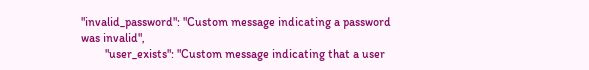"invalid_password": "Custom message indicating a password was invalid",
        "user_exists": "Custom message indicating that a user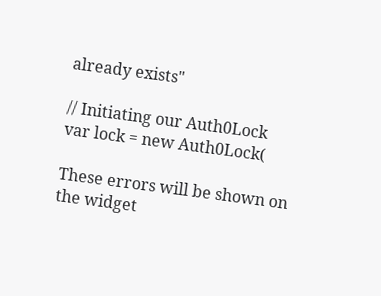already exists"

// Initiating our Auth0Lock
var lock = new Auth0Lock(

These errors will be shown on the widget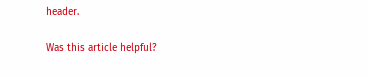header.

Was this article helpful?